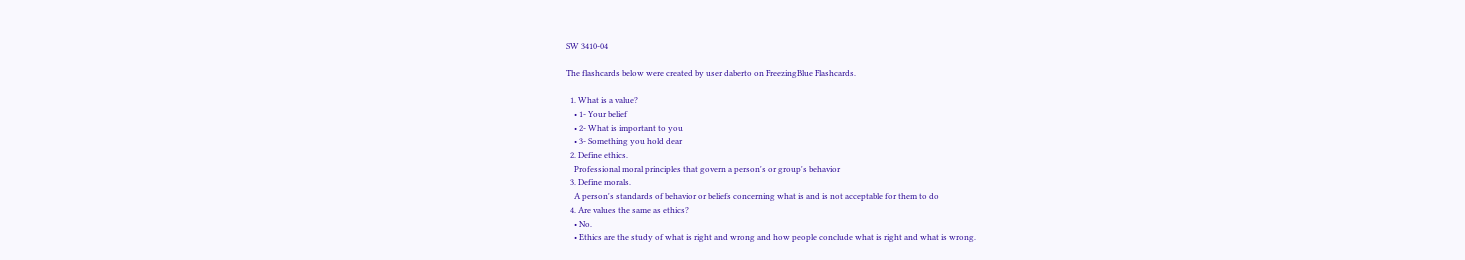SW 3410-04

The flashcards below were created by user daberto on FreezingBlue Flashcards.

  1. What is a value?
    • 1- Your belief
    • 2- What is important to you
    • 3- Something you hold dear
  2. Define ethics.
    Professional moral principles that govern a person's or group's behavior
  3. Define morals.
    A person's standards of behavior or beliefs concerning what is and is not acceptable for them to do
  4. Are values the same as ethics?
    • No.
    • Ethics are the study of what is right and wrong and how people conclude what is right and what is wrong.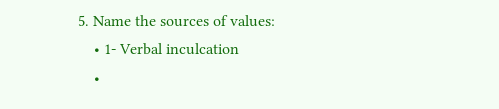5. Name the sources of values:
    • 1- Verbal inculcation
    •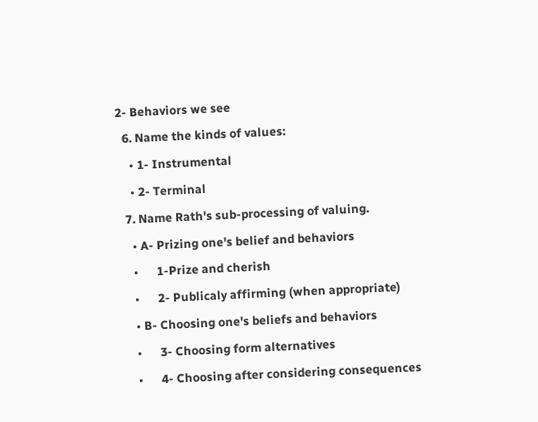2- Behaviors we see
  6. Name the kinds of values:
    • 1- Instrumental
    • 2- Terminal
  7. Name Rath's sub-processing of valuing.
    • A- Prizing one's belief and behaviors
    •      1-Prize and cherish
    •      2- Publicaly affirming (when appropriate)
    • B- Choosing one's beliefs and behaviors
    •      3- Choosing form alternatives
    •      4- Choosing after considering consequences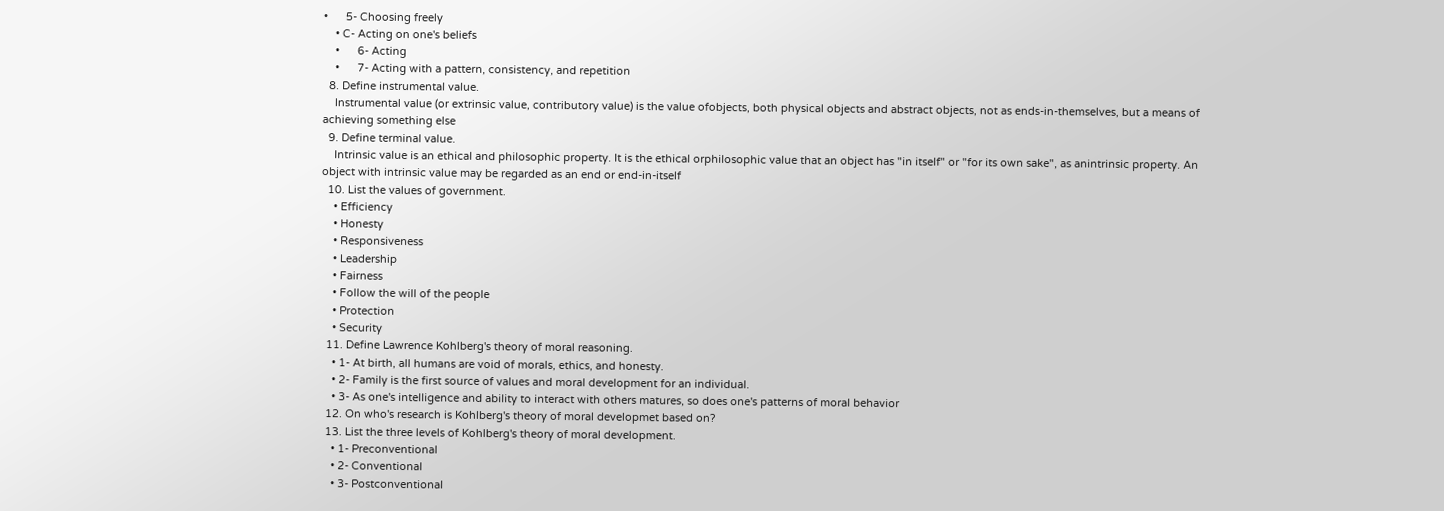•      5- Choosing freely
    • C- Acting on one's beliefs
    •      6- Acting
    •      7- Acting with a pattern, consistency, and repetition
  8. Define instrumental value.
    Instrumental value (or extrinsic value, contributory value) is the value ofobjects, both physical objects and abstract objects, not as ends-in-themselves, but a means of achieving something else
  9. Define terminal value.
    Intrinsic value is an ethical and philosophic property. It is the ethical orphilosophic value that an object has "in itself" or "for its own sake", as anintrinsic property. An object with intrinsic value may be regarded as an end or end-in-itself
  10. List the values of government.
    • Efficiency
    • Honesty
    • Responsiveness
    • Leadership
    • Fairness
    • Follow the will of the people
    • Protection
    • Security
  11. Define Lawrence Kohlberg's theory of moral reasoning.
    • 1- At birth, all humans are void of morals, ethics, and honesty.
    • 2- Family is the first source of values and moral development for an individual.
    • 3- As one's intelligence and ability to interact with others matures, so does one's patterns of moral behavior
  12. On who's research is Kohlberg's theory of moral developmet based on?
  13. List the three levels of Kohlberg's theory of moral development.
    • 1- Preconventional
    • 2- Conventional
    • 3- Postconventional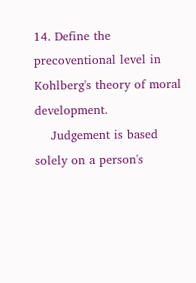14. Define the precoventional level in Kohlberg's theory of moral development.
    Judgement is based solely on a person's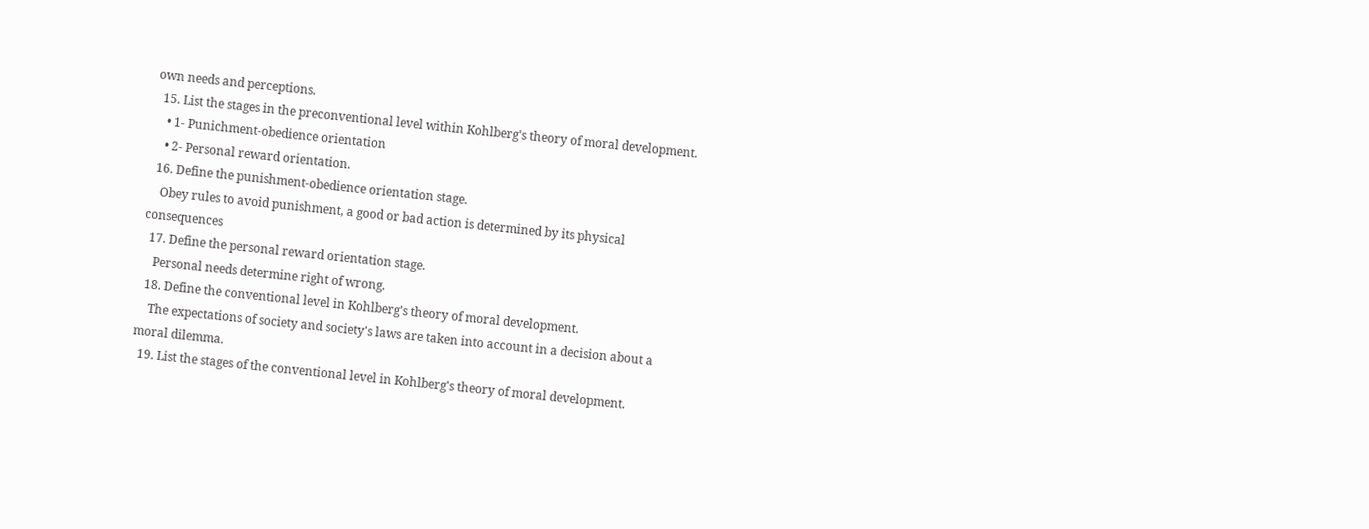own needs and perceptions.
  15. List the stages in the preconventional level within Kohlberg's theory of moral development.
    • 1- Punichment-obedience orientation
    • 2- Personal reward orientation.
  16. Define the punishment-obedience orientation stage.
    Obey rules to avoid punishment, a good or bad action is determined by its physical consequences
  17. Define the personal reward orientation stage.
    Personal needs determine right of wrong.
  18. Define the conventional level in Kohlberg's theory of moral development.
    The expectations of society and society's laws are taken into account in a decision about a moral dilemma.
  19. List the stages of the conventional level in Kohlberg's theory of moral development.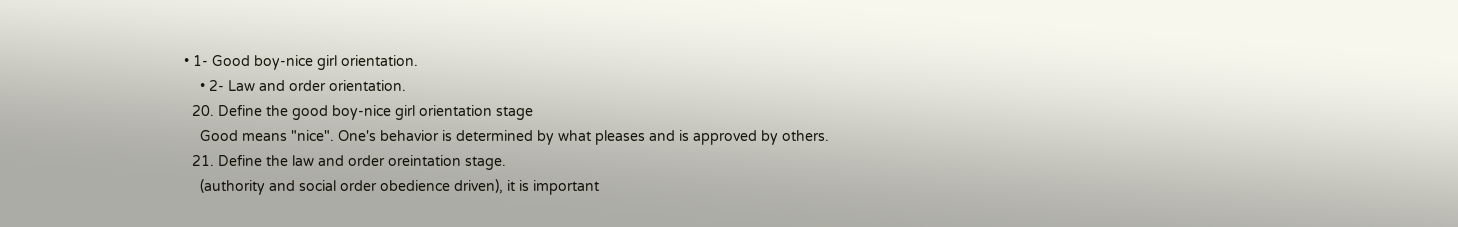• 1- Good boy-nice girl orientation.
    • 2- Law and order orientation.
  20. Define the good boy-nice girl orientation stage
    Good means "nice". One's behavior is determined by what pleases and is approved by others.
  21. Define the law and order oreintation stage.
    (authority and social order obedience driven), it is important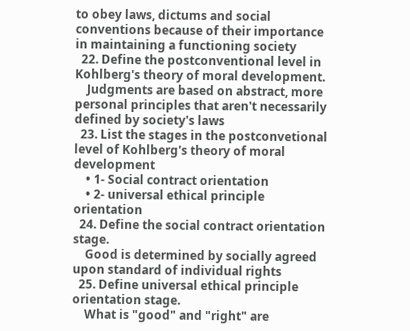to obey laws, dictums and social conventions because of their importance in maintaining a functioning society
  22. Define the postconventional level in Kohlberg's theory of moral development.
    Judgments are based on abstract, more personal principles that aren't necessarily defined by society's laws
  23. List the stages in the postconvetional level of Kohlberg's theory of moral development
    • 1- Social contract orientation
    • 2- universal ethical principle orientation
  24. Define the social contract orientation stage.
    Good is determined by socially agreed upon standard of individual rights
  25. Define universal ethical principle orientation stage.
    What is "good" and "right" are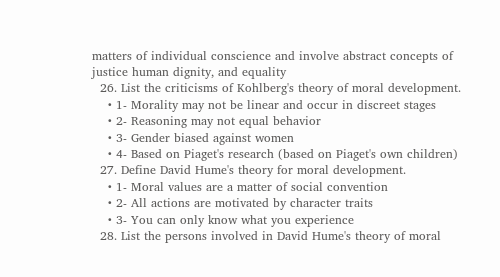matters of individual conscience and involve abstract concepts of justice human dignity, and equality
  26. List the criticisms of Kohlberg's theory of moral development.
    • 1- Morality may not be linear and occur in discreet stages
    • 2- Reasoning may not equal behavior
    • 3- Gender biased against women
    • 4- Based on Piaget's research (based on Piaget's own children)
  27. Define David Hume's theory for moral development.
    • 1- Moral values are a matter of social convention
    • 2- All actions are motivated by character traits
    • 3- You can only know what you experience
  28. List the persons involved in David Hume's theory of moral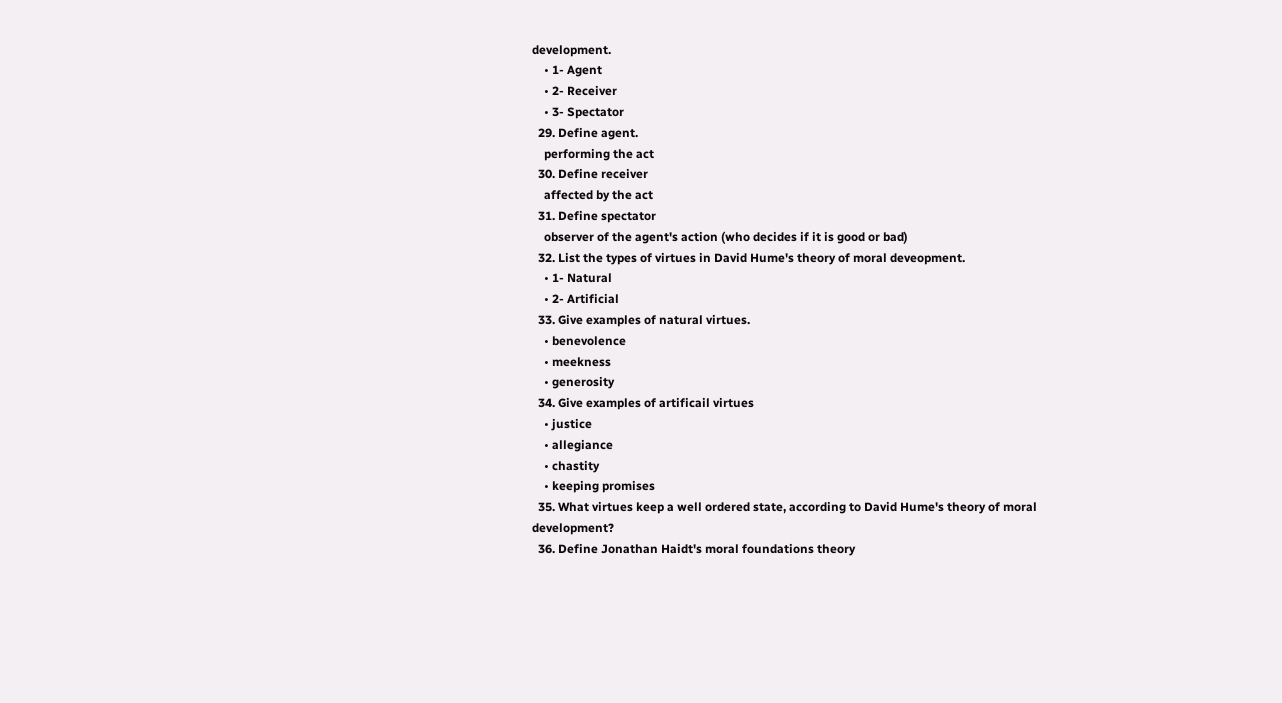development.
    • 1- Agent
    • 2- Receiver
    • 3- Spectator
  29. Define agent.
    performing the act
  30. Define receiver
    affected by the act
  31. Define spectator
    observer of the agent's action (who decides if it is good or bad)
  32. List the types of virtues in David Hume's theory of moral deveopment.
    • 1- Natural
    • 2- Artificial
  33. Give examples of natural virtues.
    • benevolence
    • meekness
    • generosity
  34. Give examples of artificail virtues
    • justice
    • allegiance
    • chastity
    • keeping promises
  35. What virtues keep a well ordered state, according to David Hume's theory of moral development?
  36. Define Jonathan Haidt's moral foundations theory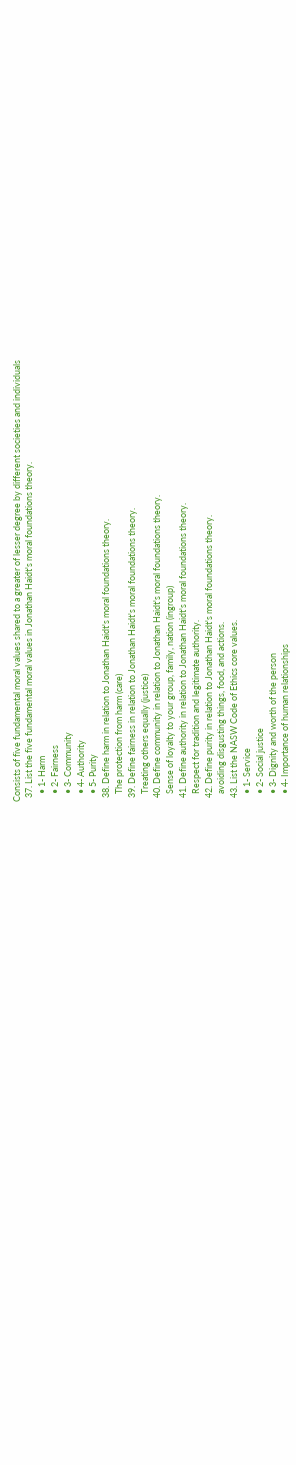Consists of five fundamental moral values shared to a greater of lesser degree by different societies and individuals
  37. List the five fundamental moral values in Jonathan Haidt's moral foundations theory.
    • 1- Harm
    • 2- Fairness
    • 3- Community
    • 4- Authority
    • 5- Purity
  38. Define harm in relation to Jonathan Haidt's moral foundations theory.
    The protection from harm (care)
  39. Define fairness in relation to Jonathan Haidt's moral foundations theory.
    Treating others equally (justice)
  40. Define community in relation to Jonathan Haidt's moral foundations theory.
    Sense of loyalty to your group, family, nation (ingroup)
  41. Define authority in relation to Jonathan Haidt's moral foundations theory.
    Respect for tradition and legitimate authority.
  42. Define purity in relation to Jonathan Haidt's moral foundations theory.
    avoiding disgusting things, food, and actions.
  43. List the NASW Code of Ethics core values.
    • 1- Service
    • 2- Social justice
    • 3- Dignity and worth of the person
    • 4- Importance of human relationships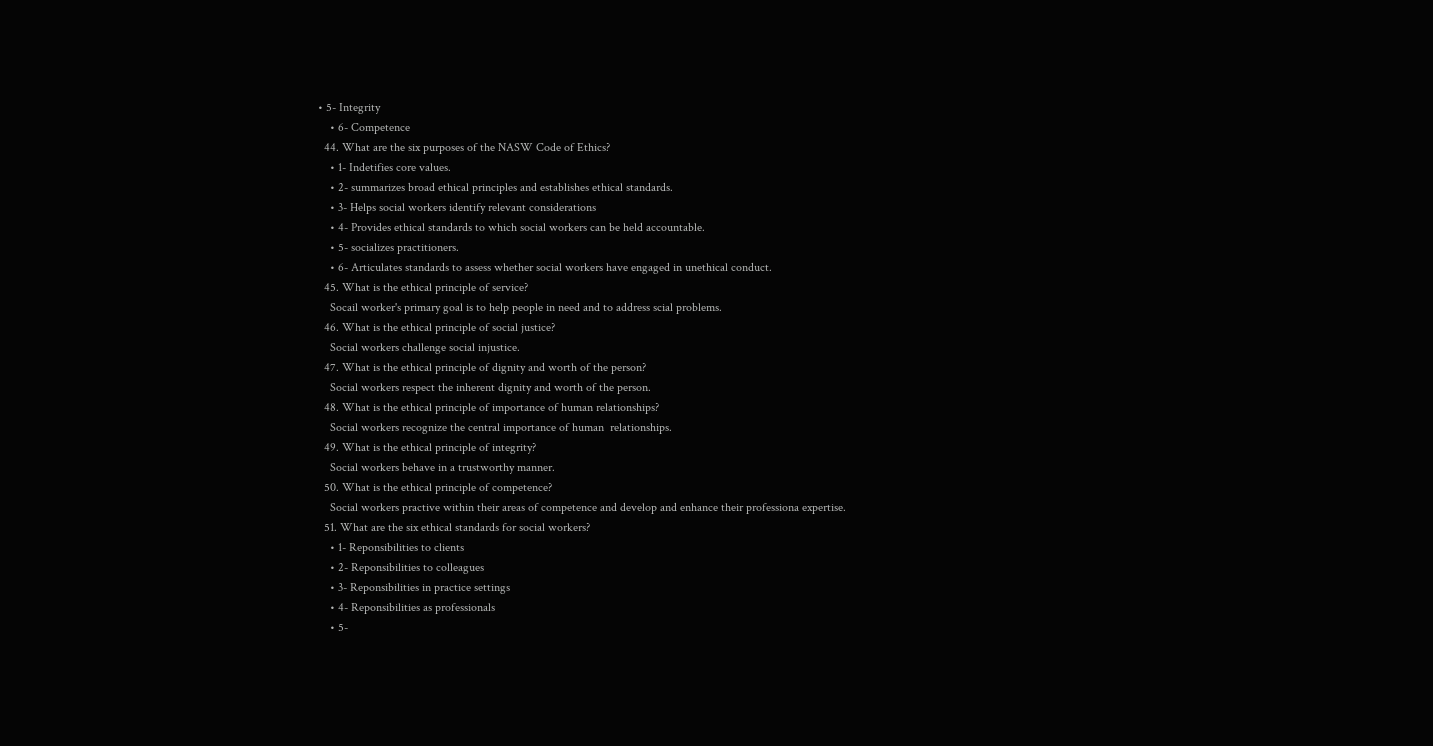• 5- Integrity
    • 6- Competence
  44. What are the six purposes of the NASW Code of Ethics?
    • 1- Indetifies core values.
    • 2- summarizes broad ethical principles and establishes ethical standards.
    • 3- Helps social workers identify relevant considerations
    • 4- Provides ethical standards to which social workers can be held accountable.
    • 5- socializes practitioners.
    • 6- Articulates standards to assess whether social workers have engaged in unethical conduct.
  45. What is the ethical principle of service?
    Socail worker's primary goal is to help people in need and to address scial problems.
  46. What is the ethical principle of social justice?
    Social workers challenge social injustice.
  47. What is the ethical principle of dignity and worth of the person?
    Social workers respect the inherent dignity and worth of the person.
  48. What is the ethical principle of importance of human relationships?
    Social workers recognize the central importance of human  relationships.
  49. What is the ethical principle of integrity?
    Social workers behave in a trustworthy manner.
  50. What is the ethical principle of competence?
    Social workers practive within their areas of competence and develop and enhance their professiona expertise.
  51. What are the six ethical standards for social workers?
    • 1- Reponsibilities to clients
    • 2- Reponsibilities to colleagues
    • 3- Reponsibilities in practice settings
    • 4- Reponsibilities as professionals
    • 5-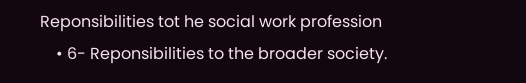Reponsibilities tot he social work profession
    • 6- Reponsibilities to the broader society.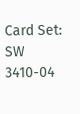Card Set:
SW 3410-04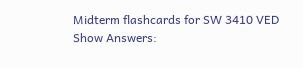Midterm flashcards for SW 3410 VED
Show Answers: